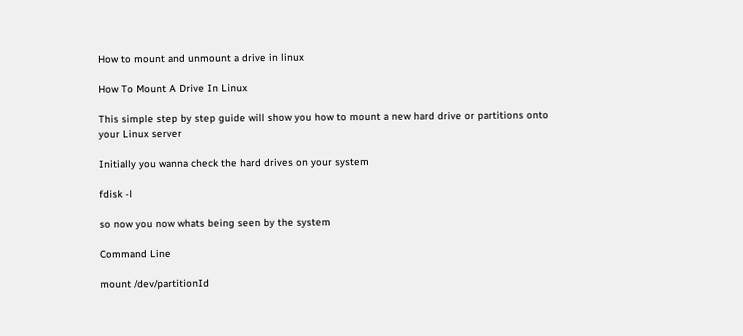How to mount and unmount a drive in linux

How To Mount A Drive In Linux

This simple step by step guide will show you how to mount a new hard drive or partitions onto your Linux server

Initially you wanna check the hard drives on your system

fdisk -l

so now you now whats being seen by the system

Command Line

mount /dev/partitionId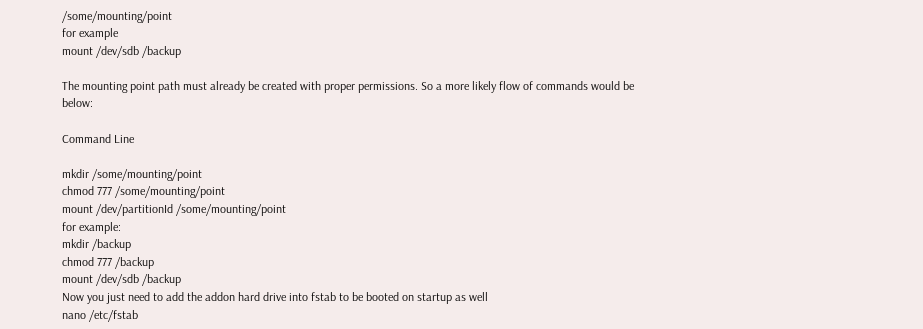/some/mounting/point
for example
mount /dev/sdb /backup

The mounting point path must already be created with proper permissions. So a more likely flow of commands would be below:

Command Line

mkdir /some/mounting/point
chmod 777 /some/mounting/point
mount /dev/partitionId /some/mounting/point
for example:
mkdir /backup
chmod 777 /backup
mount /dev/sdb /backup
Now you just need to add the addon hard drive into fstab to be booted on startup as well
nano /etc/fstab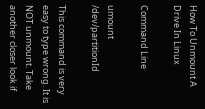How To Unmount A Drive In Linux

Command Line

umount /dev/partitionId

This command is very easy to type wrong. It is NOT unmount. Take another closer look if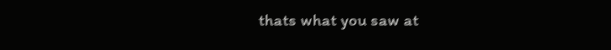thats what you saw at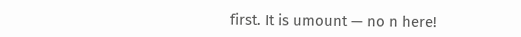first. It is umount — no n here!